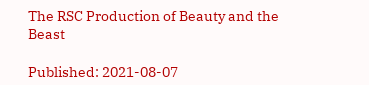The RSC Production of Beauty and the Beast

Published: 2021-08-07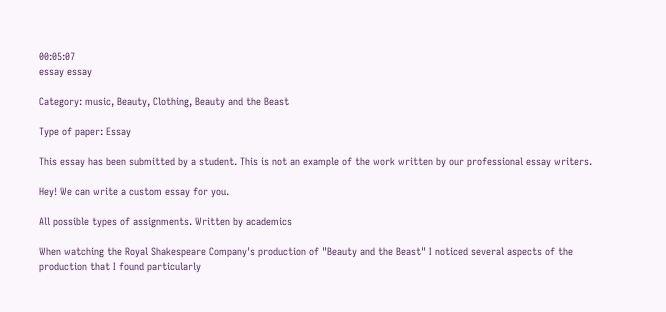00:05:07
essay essay

Category: music, Beauty, Clothing, Beauty and the Beast

Type of paper: Essay

This essay has been submitted by a student. This is not an example of the work written by our professional essay writers.

Hey! We can write a custom essay for you.

All possible types of assignments. Written by academics

When watching the Royal Shakespeare Company's production of "Beauty and the Beast" I noticed several aspects of the production that I found particularly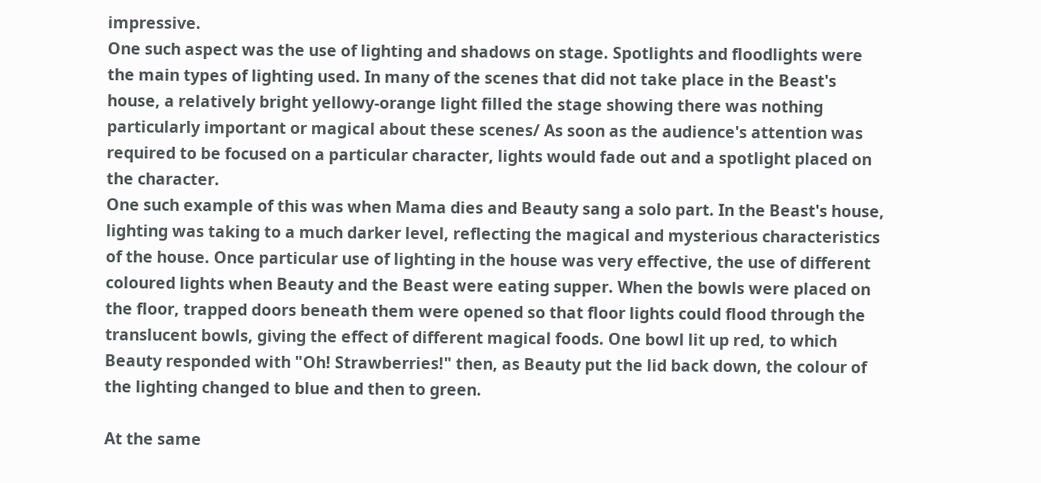impressive.
One such aspect was the use of lighting and shadows on stage. Spotlights and floodlights were the main types of lighting used. In many of the scenes that did not take place in the Beast's house, a relatively bright yellowy-orange light filled the stage showing there was nothing particularly important or magical about these scenes/ As soon as the audience's attention was required to be focused on a particular character, lights would fade out and a spotlight placed on the character.
One such example of this was when Mama dies and Beauty sang a solo part. In the Beast's house, lighting was taking to a much darker level, reflecting the magical and mysterious characteristics of the house. Once particular use of lighting in the house was very effective, the use of different coloured lights when Beauty and the Beast were eating supper. When the bowls were placed on the floor, trapped doors beneath them were opened so that floor lights could flood through the translucent bowls, giving the effect of different magical foods. One bowl lit up red, to which Beauty responded with "Oh! Strawberries!" then, as Beauty put the lid back down, the colour of the lighting changed to blue and then to green.

At the same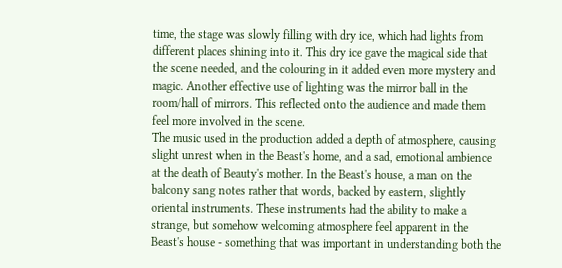time, the stage was slowly filling with dry ice, which had lights from different places shining into it. This dry ice gave the magical side that the scene needed, and the colouring in it added even more mystery and magic. Another effective use of lighting was the mirror ball in the room/hall of mirrors. This reflected onto the audience and made them feel more involved in the scene.
The music used in the production added a depth of atmosphere, causing slight unrest when in the Beast's home, and a sad, emotional ambience at the death of Beauty's mother. In the Beast's house, a man on the balcony sang notes rather that words, backed by eastern, slightly oriental instruments. These instruments had the ability to make a strange, but somehow welcoming atmosphere feel apparent in the Beast's house - something that was important in understanding both the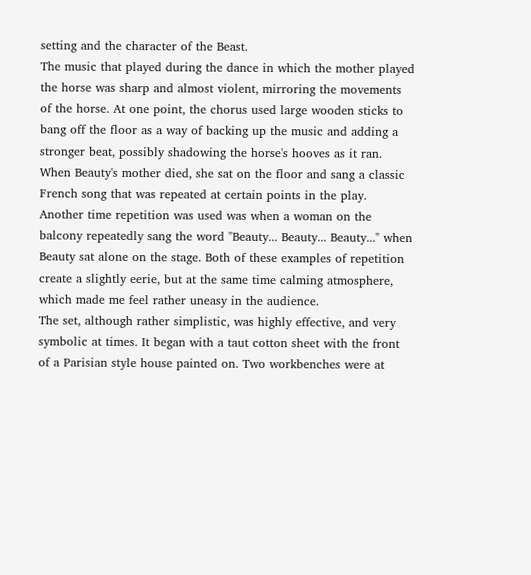setting and the character of the Beast.
The music that played during the dance in which the mother played the horse was sharp and almost violent, mirroring the movements of the horse. At one point, the chorus used large wooden sticks to bang off the floor as a way of backing up the music and adding a stronger beat, possibly shadowing the horse's hooves as it ran.
When Beauty's mother died, she sat on the floor and sang a classic French song that was repeated at certain points in the play. Another time repetition was used was when a woman on the balcony repeatedly sang the word "Beauty... Beauty... Beauty..." when Beauty sat alone on the stage. Both of these examples of repetition create a slightly eerie, but at the same time calming atmosphere, which made me feel rather uneasy in the audience.
The set, although rather simplistic, was highly effective, and very symbolic at times. It began with a taut cotton sheet with the front of a Parisian style house painted on. Two workbenches were at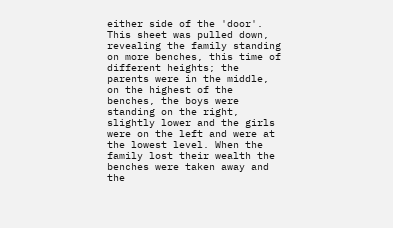either side of the 'door'. This sheet was pulled down, revealing the family standing on more benches, this time of different heights; the parents were in the middle, on the highest of the benches, the boys were standing on the right, slightly lower and the girls were on the left and were at the lowest level. When the family lost their wealth the benches were taken away and the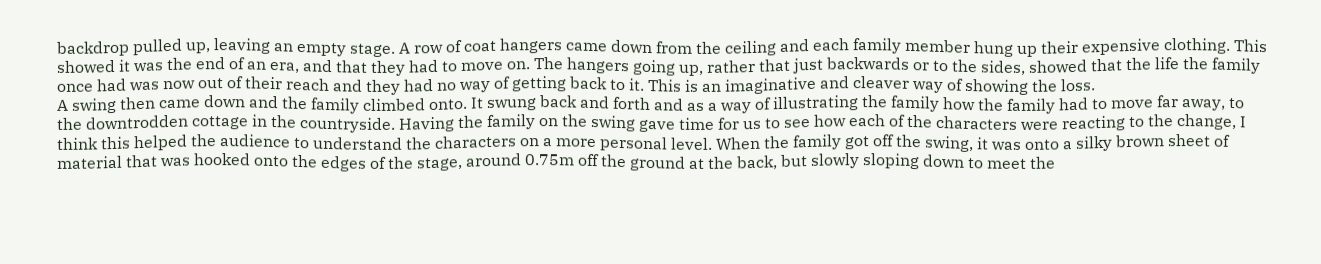backdrop pulled up, leaving an empty stage. A row of coat hangers came down from the ceiling and each family member hung up their expensive clothing. This showed it was the end of an era, and that they had to move on. The hangers going up, rather that just backwards or to the sides, showed that the life the family once had was now out of their reach and they had no way of getting back to it. This is an imaginative and cleaver way of showing the loss.
A swing then came down and the family climbed onto. It swung back and forth and as a way of illustrating the family how the family had to move far away, to the downtrodden cottage in the countryside. Having the family on the swing gave time for us to see how each of the characters were reacting to the change, I think this helped the audience to understand the characters on a more personal level. When the family got off the swing, it was onto a silky brown sheet of material that was hooked onto the edges of the stage, around 0.75m off the ground at the back, but slowly sloping down to meet the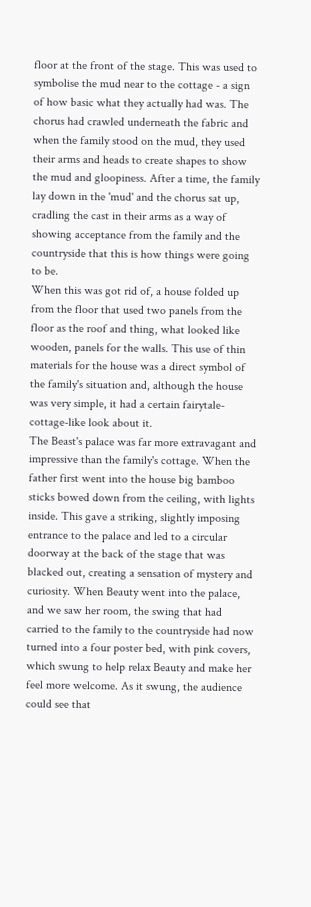floor at the front of the stage. This was used to symbolise the mud near to the cottage - a sign of how basic what they actually had was. The chorus had crawled underneath the fabric and when the family stood on the mud, they used their arms and heads to create shapes to show the mud and gloopiness. After a time, the family lay down in the 'mud' and the chorus sat up, cradling the cast in their arms as a way of showing acceptance from the family and the countryside that this is how things were going to be.
When this was got rid of, a house folded up from the floor that used two panels from the floor as the roof and thing, what looked like wooden, panels for the walls. This use of thin materials for the house was a direct symbol of the family's situation and, although the house was very simple, it had a certain fairytale-cottage-like look about it.
The Beast's palace was far more extravagant and impressive than the family's cottage. When the father first went into the house big bamboo sticks bowed down from the ceiling, with lights inside. This gave a striking, slightly imposing entrance to the palace and led to a circular doorway at the back of the stage that was blacked out, creating a sensation of mystery and curiosity. When Beauty went into the palace, and we saw her room, the swing that had carried to the family to the countryside had now turned into a four poster bed, with pink covers, which swung to help relax Beauty and make her feel more welcome. As it swung, the audience could see that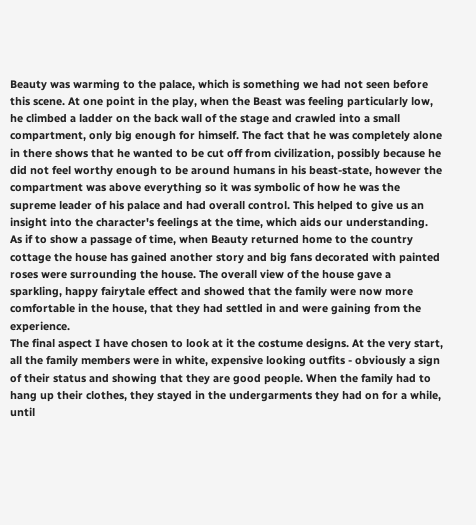Beauty was warming to the palace, which is something we had not seen before this scene. At one point in the play, when the Beast was feeling particularly low, he climbed a ladder on the back wall of the stage and crawled into a small compartment, only big enough for himself. The fact that he was completely alone in there shows that he wanted to be cut off from civilization, possibly because he did not feel worthy enough to be around humans in his beast-state, however the compartment was above everything so it was symbolic of how he was the supreme leader of his palace and had overall control. This helped to give us an insight into the character's feelings at the time, which aids our understanding.
As if to show a passage of time, when Beauty returned home to the country cottage the house has gained another story and big fans decorated with painted roses were surrounding the house. The overall view of the house gave a sparkling, happy fairytale effect and showed that the family were now more comfortable in the house, that they had settled in and were gaining from the experience.
The final aspect I have chosen to look at it the costume designs. At the very start, all the family members were in white, expensive looking outfits - obviously a sign of their status and showing that they are good people. When the family had to hang up their clothes, they stayed in the undergarments they had on for a while, until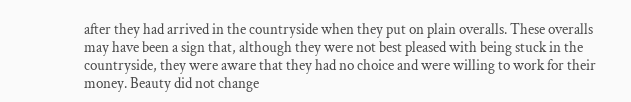after they had arrived in the countryside when they put on plain overalls. These overalls may have been a sign that, although they were not best pleased with being stuck in the countryside, they were aware that they had no choice and were willing to work for their money. Beauty did not change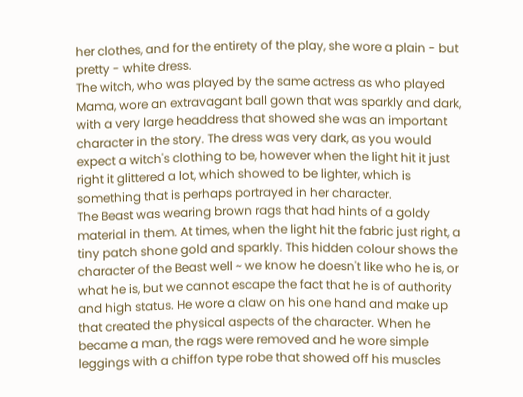her clothes, and for the entirety of the play, she wore a plain - but pretty - white dress.
The witch, who was played by the same actress as who played Mama, wore an extravagant ball gown that was sparkly and dark, with a very large headdress that showed she was an important character in the story. The dress was very dark, as you would expect a witch's clothing to be, however when the light hit it just right it glittered a lot, which showed to be lighter, which is something that is perhaps portrayed in her character.
The Beast was wearing brown rags that had hints of a goldy material in them. At times, when the light hit the fabric just right, a tiny patch shone gold and sparkly. This hidden colour shows the character of the Beast well ~ we know he doesn't like who he is, or what he is, but we cannot escape the fact that he is of authority and high status. He wore a claw on his one hand and make up that created the physical aspects of the character. When he became a man, the rags were removed and he wore simple leggings with a chiffon type robe that showed off his muscles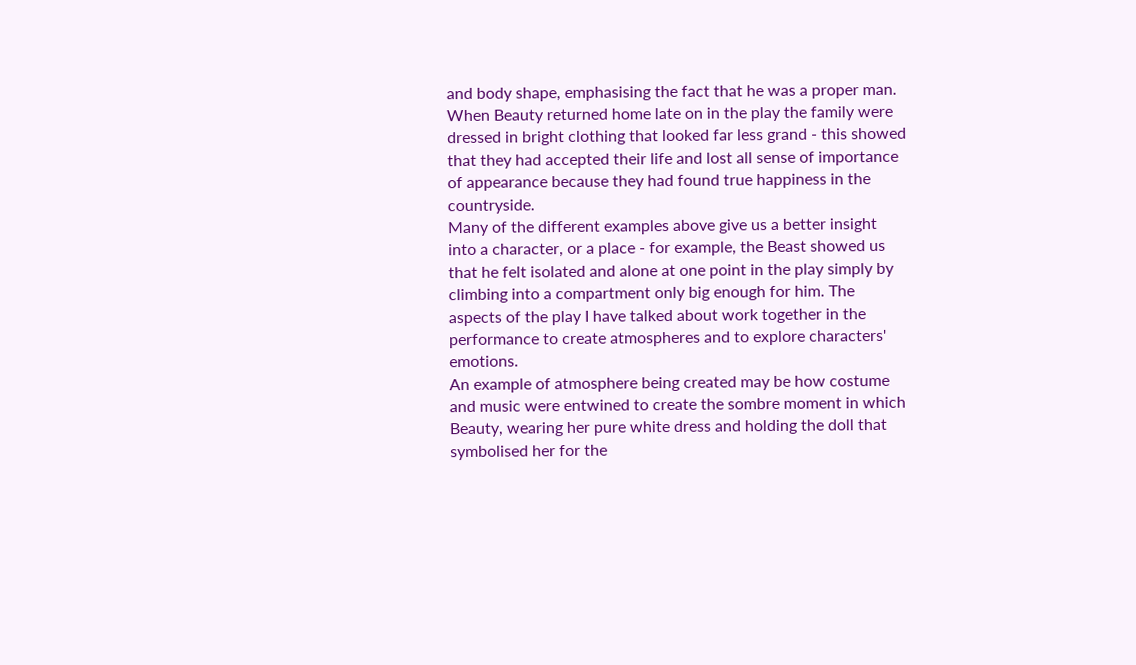and body shape, emphasising the fact that he was a proper man.
When Beauty returned home late on in the play the family were dressed in bright clothing that looked far less grand - this showed that they had accepted their life and lost all sense of importance of appearance because they had found true happiness in the countryside.
Many of the different examples above give us a better insight into a character, or a place - for example, the Beast showed us that he felt isolated and alone at one point in the play simply by climbing into a compartment only big enough for him. The aspects of the play I have talked about work together in the performance to create atmospheres and to explore characters' emotions.
An example of atmosphere being created may be how costume and music were entwined to create the sombre moment in which Beauty, wearing her pure white dress and holding the doll that symbolised her for the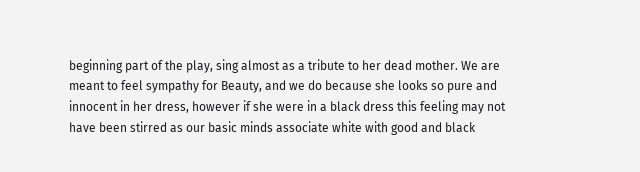beginning part of the play, sing almost as a tribute to her dead mother. We are meant to feel sympathy for Beauty, and we do because she looks so pure and innocent in her dress, however if she were in a black dress this feeling may not have been stirred as our basic minds associate white with good and black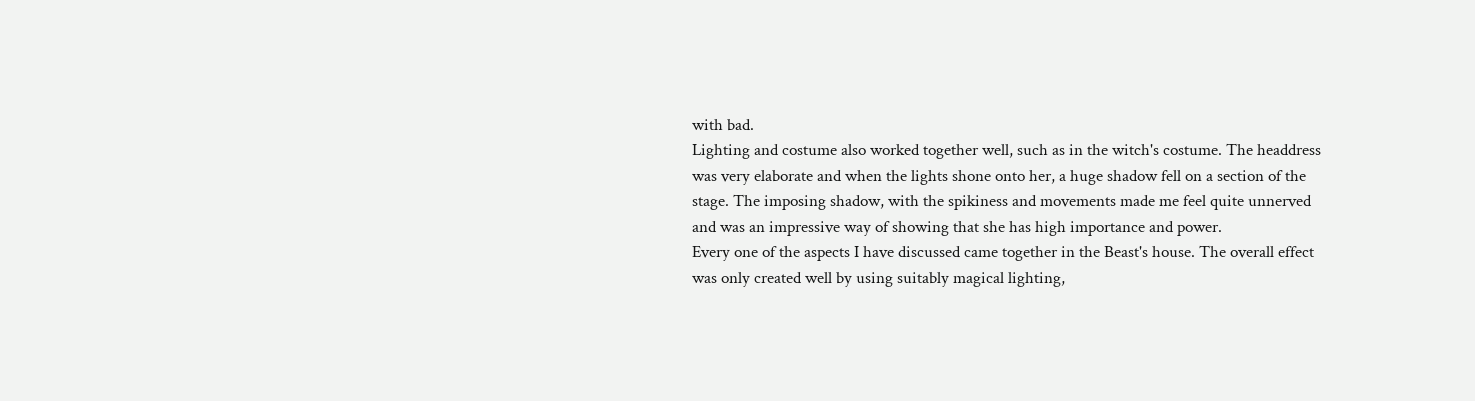with bad.
Lighting and costume also worked together well, such as in the witch's costume. The headdress was very elaborate and when the lights shone onto her, a huge shadow fell on a section of the stage. The imposing shadow, with the spikiness and movements made me feel quite unnerved and was an impressive way of showing that she has high importance and power.
Every one of the aspects I have discussed came together in the Beast's house. The overall effect was only created well by using suitably magical lighting,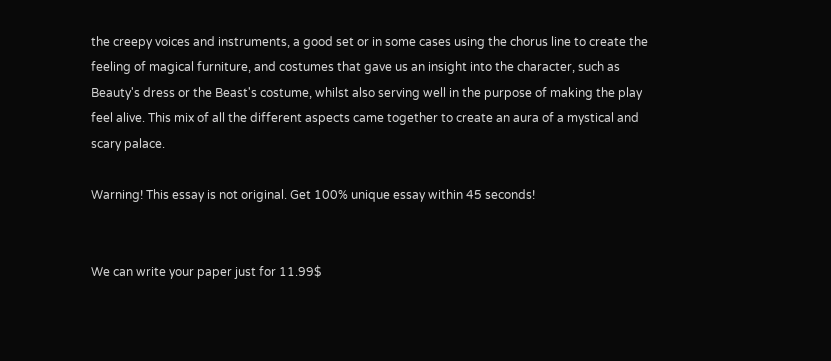the creepy voices and instruments, a good set or in some cases using the chorus line to create the feeling of magical furniture, and costumes that gave us an insight into the character, such as Beauty's dress or the Beast's costume, whilst also serving well in the purpose of making the play feel alive. This mix of all the different aspects came together to create an aura of a mystical and scary palace.

Warning! This essay is not original. Get 100% unique essay within 45 seconds!


We can write your paper just for 11.99$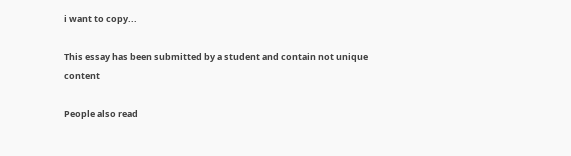i want to copy...

This essay has been submitted by a student and contain not unique content

People also read